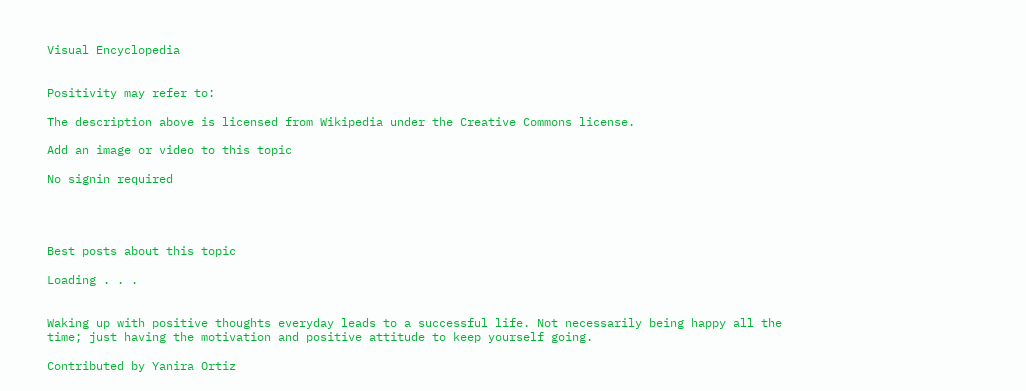Visual Encyclopedia


Positivity may refer to:

The description above is licensed from Wikipedia under the Creative Commons license.

Add an image or video to this topic

No signin required




Best posts about this topic

Loading . . .


Waking up with positive thoughts everyday leads to a successful life. Not necessarily being happy all the time; just having the motivation and positive attitude to keep yourself going.

Contributed by Yanira Ortiz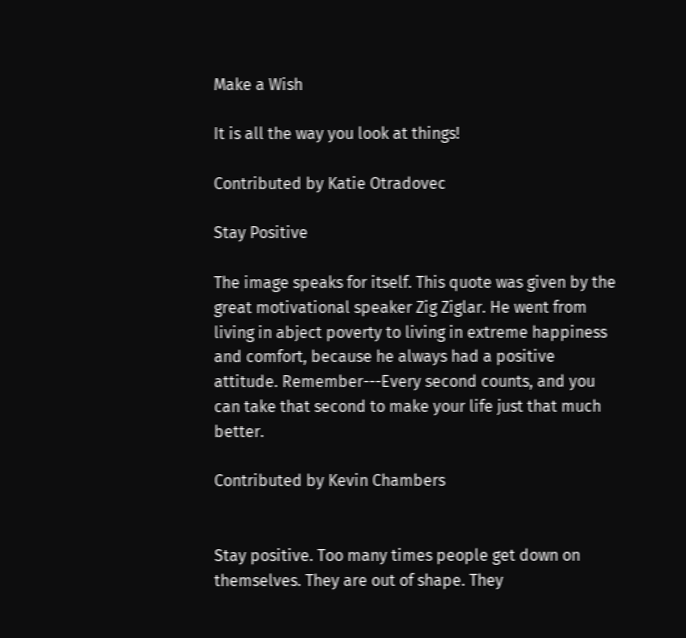Make a Wish

It is all the way you look at things!

Contributed by Katie Otradovec

Stay Positive

The image speaks for itself. This quote was given by the great motivational speaker Zig Ziglar. He went from living in abject poverty to living in extreme happiness and comfort, because he always had a positive attitude. Remember---Every second counts, and you can take that second to make your life just that much better.

Contributed by Kevin Chambers


Stay positive. Too many times people get down on themselves. They are out of shape. They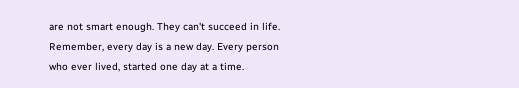are not smart enough. They can't succeed in life. Remember, every day is a new day. Every person who ever lived, started one day at a time.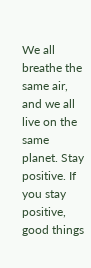We all breathe the same air, and we all live on the same planet. Stay positive. If you stay positive, good things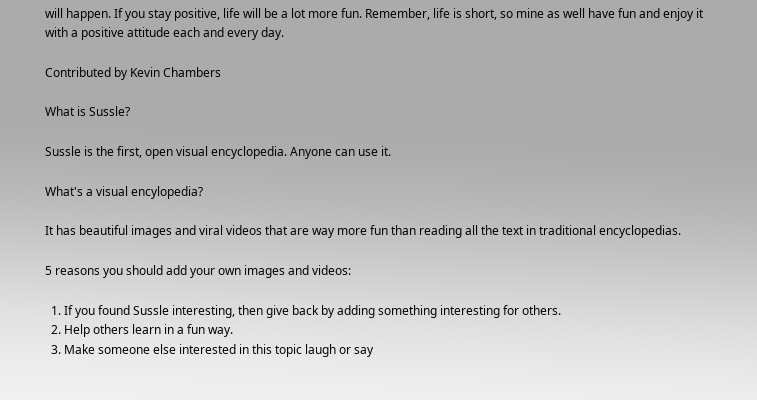will happen. If you stay positive, life will be a lot more fun. Remember, life is short, so mine as well have fun and enjoy it with a positive attitude each and every day.

Contributed by Kevin Chambers

What is Sussle?

Sussle is the first, open visual encyclopedia. Anyone can use it.

What's a visual encylopedia?

It has beautiful images and viral videos that are way more fun than reading all the text in traditional encyclopedias.

5 reasons you should add your own images and videos:

  1. If you found Sussle interesting, then give back by adding something interesting for others.
  2. Help others learn in a fun way.
  3. Make someone else interested in this topic laugh or say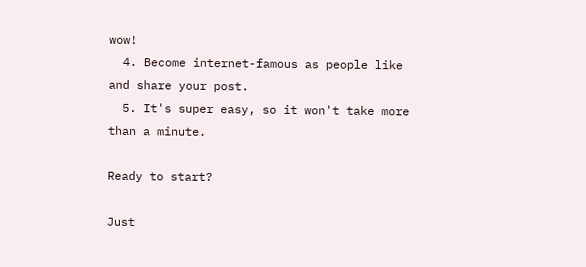wow!
  4. Become internet-famous as people like and share your post.
  5. It's super easy, so it won't take more than a minute.

Ready to start?

Just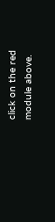click on the red module above.